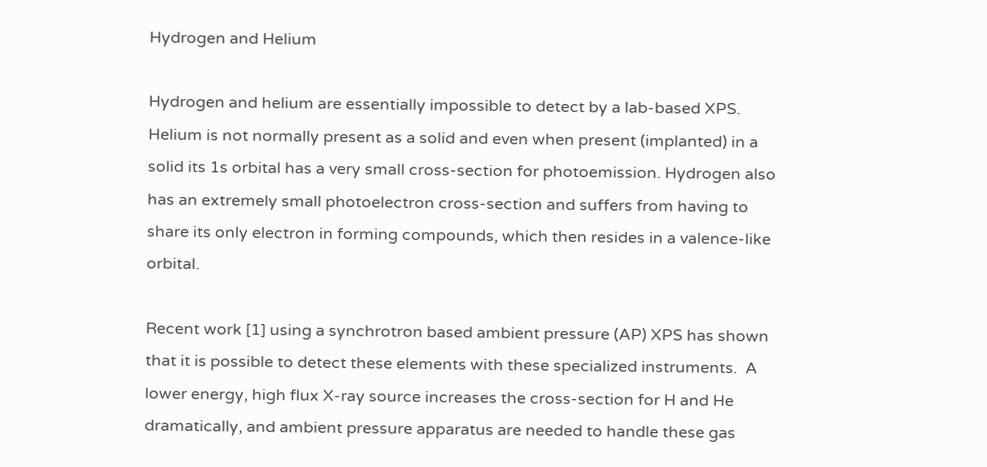Hydrogen and Helium

Hydrogen and helium are essentially impossible to detect by a lab-based XPS. Helium is not normally present as a solid and even when present (implanted) in a solid its 1s orbital has a very small cross-section for photoemission. Hydrogen also has an extremely small photoelectron cross-section and suffers from having to share its only electron in forming compounds, which then resides in a valence-like orbital.

Recent work [1] using a synchrotron based ambient pressure (AP) XPS has shown that it is possible to detect these elements with these specialized instruments.  A lower energy, high flux X-ray source increases the cross-section for H and He dramatically, and ambient pressure apparatus are needed to handle these gas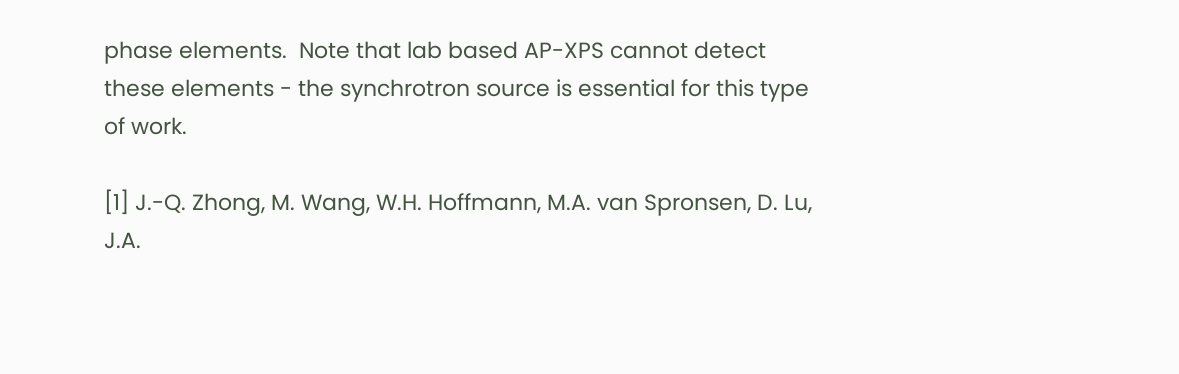phase elements.  Note that lab based AP-XPS cannot detect these elements - the synchrotron source is essential for this type of work.

[1] J.-Q. Zhong, M. Wang, W.H. Hoffmann, M.A. van Spronsen, D. Lu, J.A.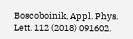Boscoboinik, Appl. Phys. Lett. 112 (2018) 091602.